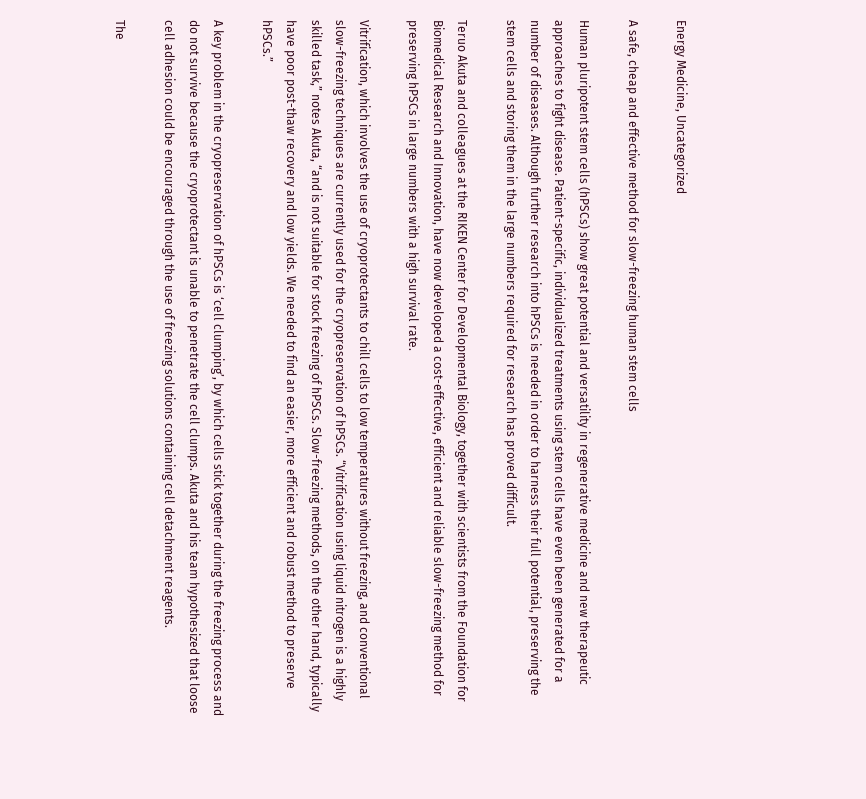Energy Medicine, Uncategorized

A safe, cheap and effective method for slow-freezing human stem cells

Human pluripotent stem cells (hPSCs) show great potential and versatility in regenerative medicine and new therapeutic approaches to fight disease. Patient-specific, individualized treatments using stem cells have even been generated for a number of diseases. Although further research into hPSCs is needed in order to harness their full potential, preserving the stem cells and storing them in the large numbers required for research has proved difficult.

Teruo Akuta and colleagues at the RIKEN Center for Developmental Biology, together with scientists from the Foundation for Biomedical Research and Innovation, have now developed a cost-effective, efficient and reliable slow-freezing method for preserving hPSCs in large numbers with a high survival rate.

Vitrification, which involves the use of cryoprotectants to chill cells to low temperatures without freezing, and conventional slow-freezing techniques are currently used for the cryopreservation of hPSCs. “Vitrification using liquid nitrogen is a highly skilled task,” notes Akuta, “and is not suitable for stock freezing of hPSCs. Slow-freezing methods, on the other hand, typically have poor post-thaw recovery and low yields. We needed to find an easier, more efficient and robust method to preserve hPSCs.”

A key problem in the cryopreservation of hPSCs is ‘cell clumping’, by which cells stick together during the freezing process and do not survive because the cryoprotectant is unable to penetrate the cell clumps. Akuta and his team hypothesized that loose cell adhesion could be encouraged through the use of freezing solutions containing cell detachment reagents.

The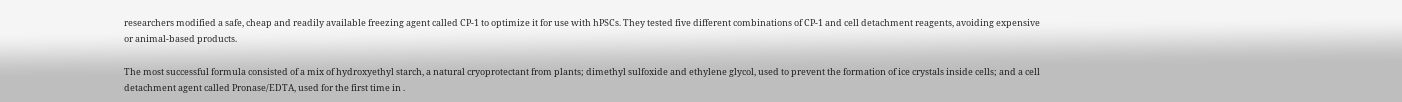researchers modified a safe, cheap and readily available freezing agent called CP-1 to optimize it for use with hPSCs. They tested five different combinations of CP-1 and cell detachment reagents, avoiding expensive or animal-based products.

The most successful formula consisted of a mix of hydroxyethyl starch, a natural cryoprotectant from plants; dimethyl sulfoxide and ethylene glycol, used to prevent the formation of ice crystals inside cells; and a cell detachment agent called Pronase/EDTA, used for the first time in .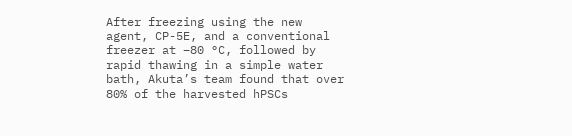After freezing using the new  agent, CP-5E, and a conventional freezer at –80 °C, followed by rapid thawing in a simple water bath, Akuta’s team found that over 80% of the harvested hPSCs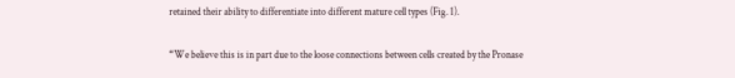retained their ability to differentiate into different mature cell types (Fig. 1).

“We believe this is in part due to the loose connections between cells created by the Pronase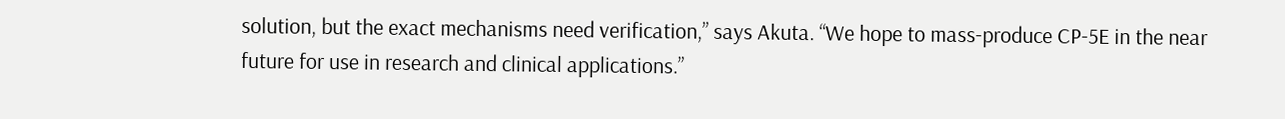solution, but the exact mechanisms need verification,” says Akuta. “We hope to mass-produce CP-5E in the near future for use in research and clinical applications.”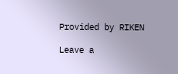Provided by RIKEN

Leave a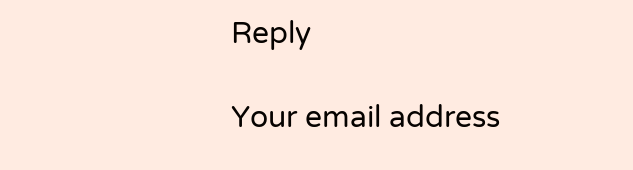Reply

Your email address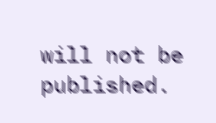will not be published.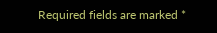Required fields are marked *